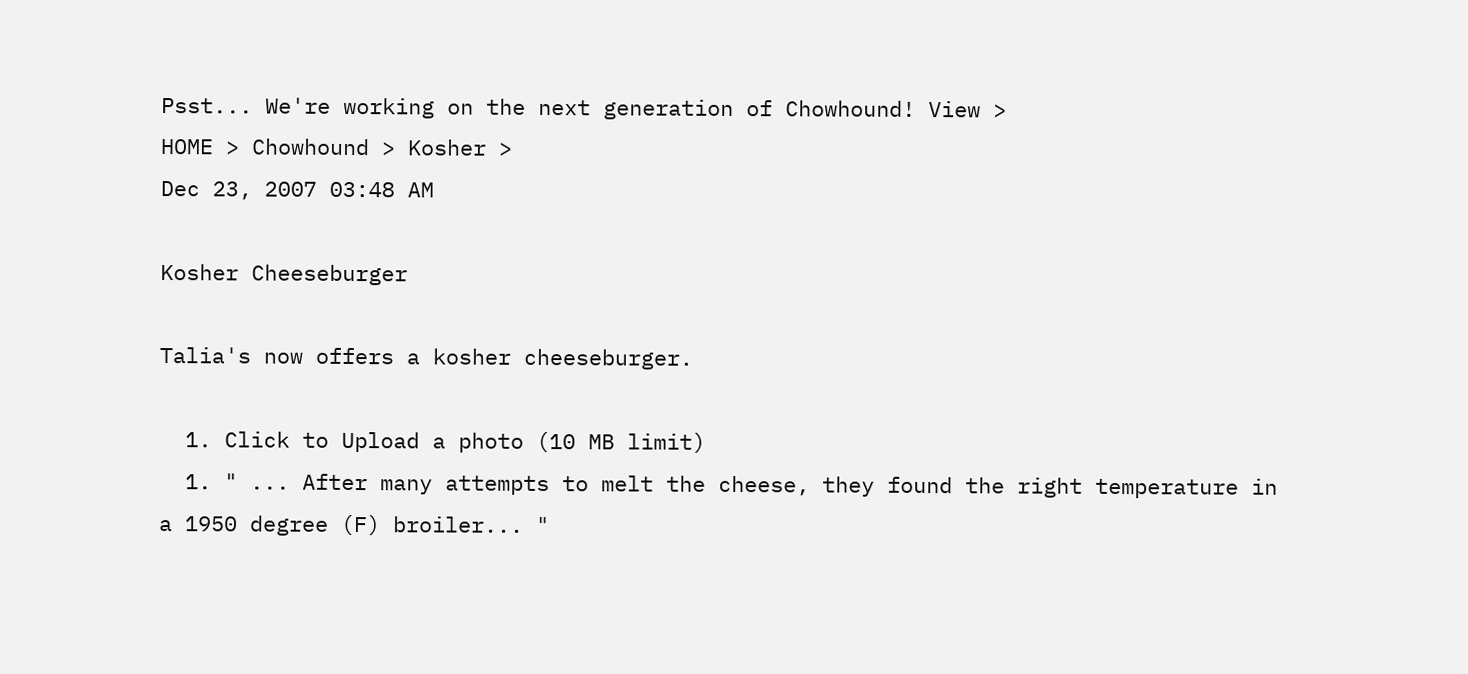Psst... We're working on the next generation of Chowhound! View >
HOME > Chowhound > Kosher >
Dec 23, 2007 03:48 AM

Kosher Cheeseburger

Talia's now offers a kosher cheeseburger.

  1. Click to Upload a photo (10 MB limit)
  1. " ... After many attempts to melt the cheese, they found the right temperature in a 1950 degree (F) broiler... "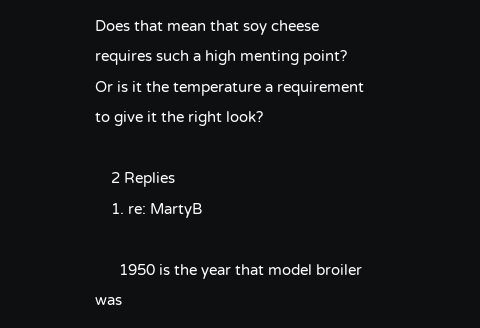Does that mean that soy cheese requires such a high menting point? Or is it the temperature a requirement to give it the right look?

    2 Replies
    1. re: MartyB

      1950 is the year that model broiler was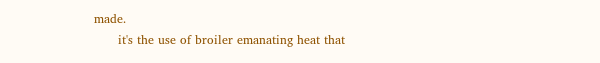made.
      it's the use of broiler emanating heat that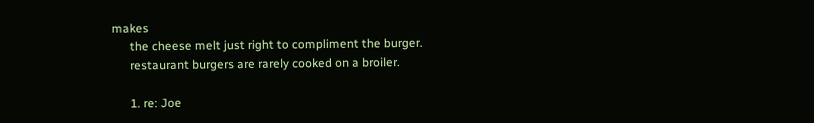makes
      the cheese melt just right to compliment the burger.
      restaurant burgers are rarely cooked on a broiler.

      1. re: Joe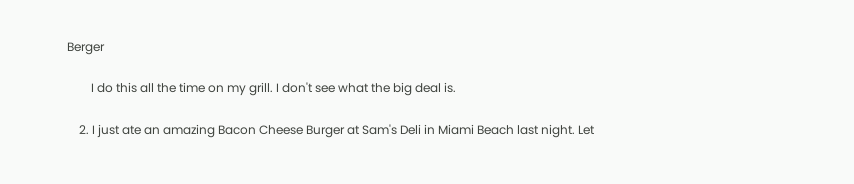Berger

        I do this all the time on my grill. I don't see what the big deal is.

    2. I just ate an amazing Bacon Cheese Burger at Sam's Deli in Miami Beach last night. Let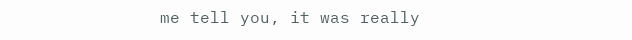me tell you, it was really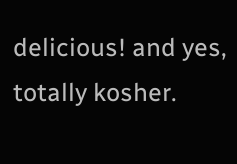delicious! and yes, totally kosher.